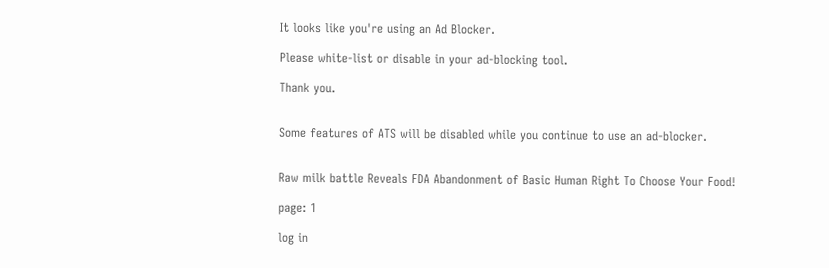It looks like you're using an Ad Blocker.

Please white-list or disable in your ad-blocking tool.

Thank you.


Some features of ATS will be disabled while you continue to use an ad-blocker.


Raw milk battle Reveals FDA Abandonment of Basic Human Right To Choose Your Food!

page: 1

log in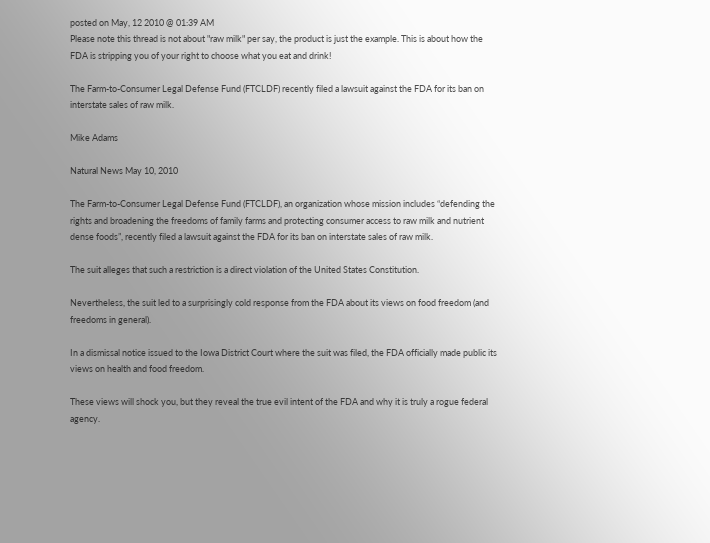posted on May, 12 2010 @ 01:39 AM
Please note this thread is not about "raw milk" per say, the product is just the example. This is about how the FDA is stripping you of your right to choose what you eat and drink!

The Farm-to-Consumer Legal Defense Fund (FTCLDF) recently filed a lawsuit against the FDA for its ban on interstate sales of raw milk.

Mike Adams

Natural News May 10, 2010

The Farm-to-Consumer Legal Defense Fund (FTCLDF), an organization whose mission includes “defending the rights and broadening the freedoms of family farms and protecting consumer access to raw milk and nutrient dense foods”, recently filed a lawsuit against the FDA for its ban on interstate sales of raw milk.

The suit alleges that such a restriction is a direct violation of the United States Constitution.

Nevertheless, the suit led to a surprisingly cold response from the FDA about its views on food freedom (and freedoms in general).

In a dismissal notice issued to the Iowa District Court where the suit was filed, the FDA officially made public its views on health and food freedom.

These views will shock you, but they reveal the true evil intent of the FDA and why it is truly a rogue federal agency.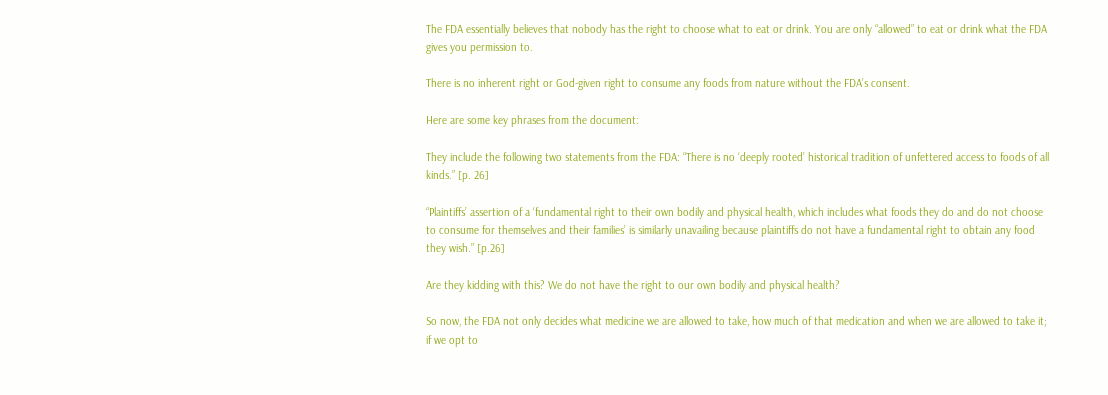The FDA essentially believes that nobody has the right to choose what to eat or drink. You are only “allowed” to eat or drink what the FDA gives you permission to.

There is no inherent right or God-given right to consume any foods from nature without the FDA’s consent.

Here are some key phrases from the document:

They include the following two statements from the FDA: “There is no ‘deeply rooted’ historical tradition of unfettered access to foods of all kinds.” [p. 26]

“Plaintiffs’ assertion of a ‘fundamental right to their own bodily and physical health, which includes what foods they do and do not choose to consume for themselves and their families’ is similarly unavailing because plaintiffs do not have a fundamental right to obtain any food they wish.” [p.26]

Are they kidding with this? We do not have the right to our own bodily and physical health?

So now, the FDA not only decides what medicine we are allowed to take, how much of that medication and when we are allowed to take it; if we opt to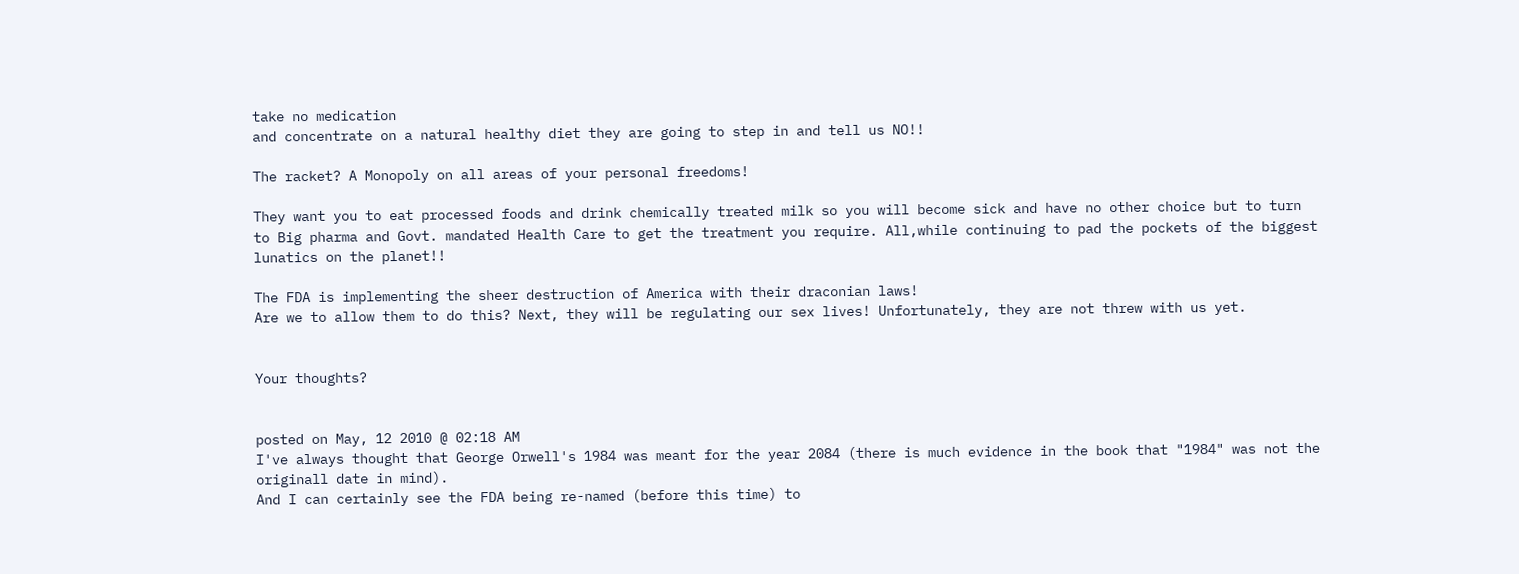take no medication
and concentrate on a natural healthy diet they are going to step in and tell us NO!!

The racket? A Monopoly on all areas of your personal freedoms!

They want you to eat processed foods and drink chemically treated milk so you will become sick and have no other choice but to turn to Big pharma and Govt. mandated Health Care to get the treatment you require. All,while continuing to pad the pockets of the biggest lunatics on the planet!!

The FDA is implementing the sheer destruction of America with their draconian laws!
Are we to allow them to do this? Next, they will be regulating our sex lives! Unfortunately, they are not threw with us yet.


Your thoughts?


posted on May, 12 2010 @ 02:18 AM
I've always thought that George Orwell's 1984 was meant for the year 2084 (there is much evidence in the book that "1984" was not the originall date in mind).
And I can certainly see the FDA being re-named (before this time) to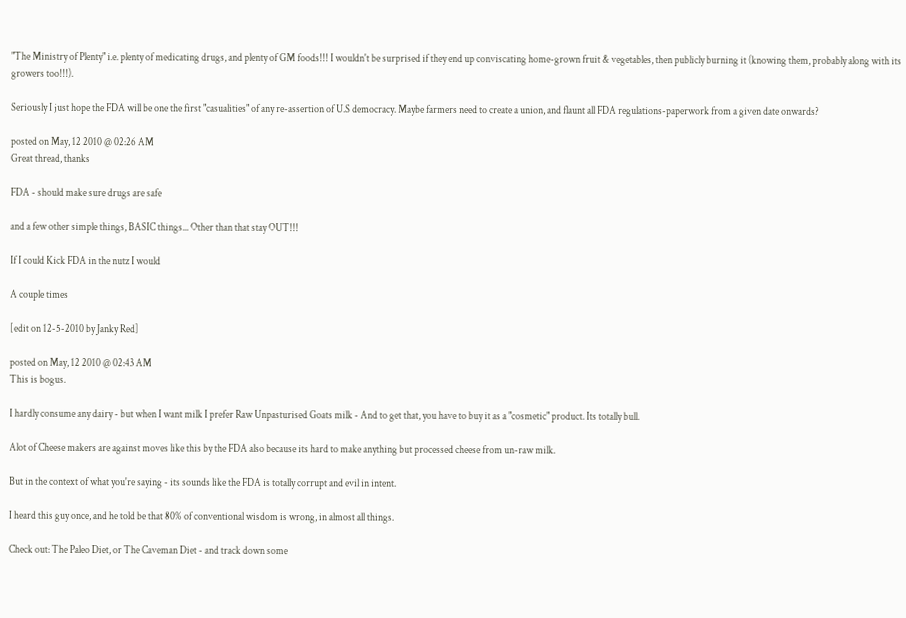"The Ministry of Plenty" i.e. plenty of medicating drugs, and plenty of GM foods!!! I wouldn't be surprised if they end up conviscating home-grown fruit & vegetables, then publicly burning it (knowing them, probably along with its growers too!!!).

Seriously I just hope the FDA will be one the first "casualities" of any re-assertion of U.S democracy. Maybe farmers need to create a union, and flaunt all FDA regulations-paperwork from a given date onwards?

posted on May, 12 2010 @ 02:26 AM
Great thread, thanks

FDA - should make sure drugs are safe

and a few other simple things, BASIC things... Other than that stay OUT!!!

If I could Kick FDA in the nutz I would

A couple times

[edit on 12-5-2010 by Janky Red]

posted on May, 12 2010 @ 02:43 AM
This is bogus.

I hardly consume any dairy - but when I want milk I prefer Raw Unpasturised Goats milk - And to get that, you have to buy it as a "cosmetic" product. Its totally bull.

Alot of Cheese makers are against moves like this by the FDA also because its hard to make anything but processed cheese from un-raw milk.

But in the context of what you're saying - its sounds like the FDA is totally corrupt and evil in intent.

I heard this guy once, and he told be that 80% of conventional wisdom is wrong, in almost all things.

Check out: The Paleo Diet, or The Caveman Diet - and track down some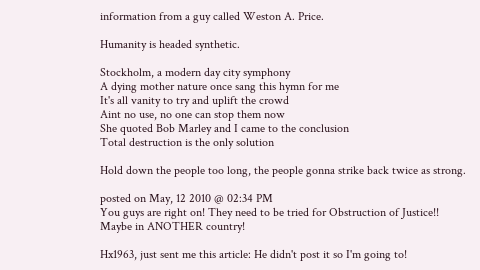information from a guy called Weston A. Price.

Humanity is headed synthetic.

Stockholm, a modern day city symphony
A dying mother nature once sang this hymn for me
It's all vanity to try and uplift the crowd
Aint no use, no one can stop them now
She quoted Bob Marley and I came to the conclusion
Total destruction is the only solution

Hold down the people too long, the people gonna strike back twice as strong.

posted on May, 12 2010 @ 02:34 PM
You guys are right on! They need to be tried for Obstruction of Justice!!
Maybe in ANOTHER country!

Hx1963, just sent me this article: He didn't post it so I'm going to!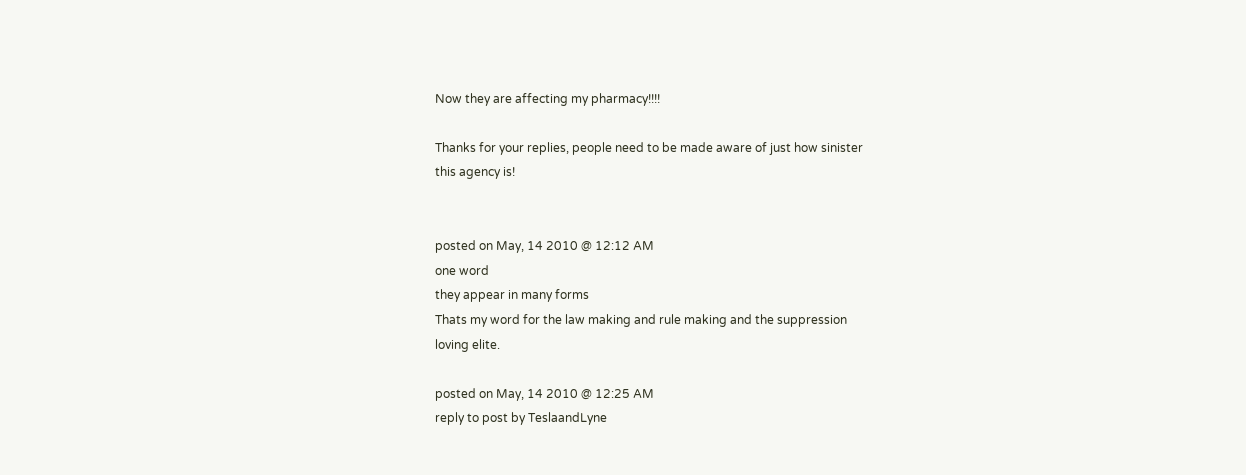Now they are affecting my pharmacy!!!!

Thanks for your replies, people need to be made aware of just how sinister
this agency is!


posted on May, 14 2010 @ 12:12 AM
one word
they appear in many forms
Thats my word for the law making and rule making and the suppression
loving elite.

posted on May, 14 2010 @ 12:25 AM
reply to post by TeslaandLyne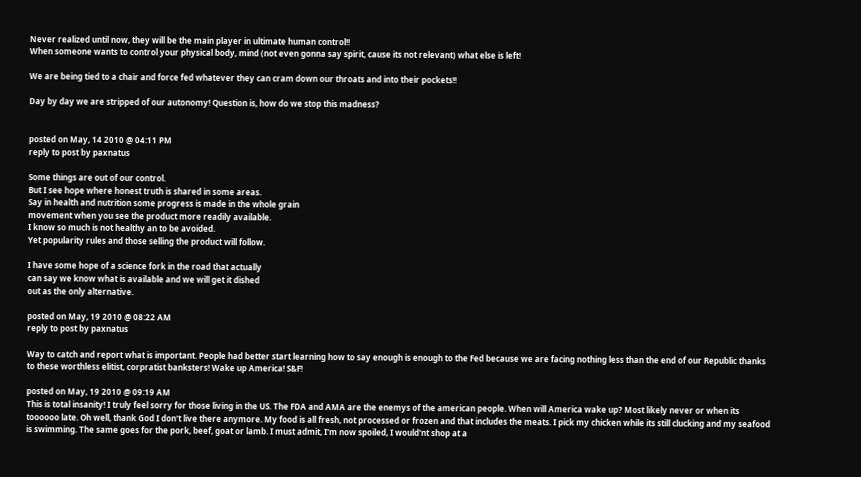Never realized until now, they will be the main player in ultimate human control!!
When someone wants to control your physical body, mind (not even gonna say spirit, cause its not relevant) what else is left!

We are being tied to a chair and force fed whatever they can cram down our throats and into their pockets!!

Day by day we are stripped of our autonomy! Question is, how do we stop this madness?


posted on May, 14 2010 @ 04:11 PM
reply to post by paxnatus

Some things are out of our control.
But I see hope where honest truth is shared in some areas.
Say in health and nutrition some progress is made in the whole grain
movement when you see the product more readily available.
I know so much is not healthy an to be avoided.
Yet popularity rules and those selling the product will follow.

I have some hope of a science fork in the road that actually
can say we know what is available and we will get it dished
out as the only alternative.

posted on May, 19 2010 @ 08:22 AM
reply to post by paxnatus

Way to catch and report what is important. People had better start learning how to say enough is enough to the Fed because we are facing nothing less than the end of our Republic thanks to these worthless elitist, corpratist banksters! Wake up America! S&F!

posted on May, 19 2010 @ 09:19 AM
This is total insanity! I truly feel sorry for those living in the US. The FDA and AMA are the enemys of the american people. When will America wake up? Most likely never or when its toooooo late. Oh well, thank God I don't live there anymore. My food is all fresh, not processed or frozen and that includes the meats. I pick my chicken while its still clucking and my seafood is swimming. The same goes for the pork, beef, goat or lamb. I must admit, I'm now spoiled, I would'nt shop at a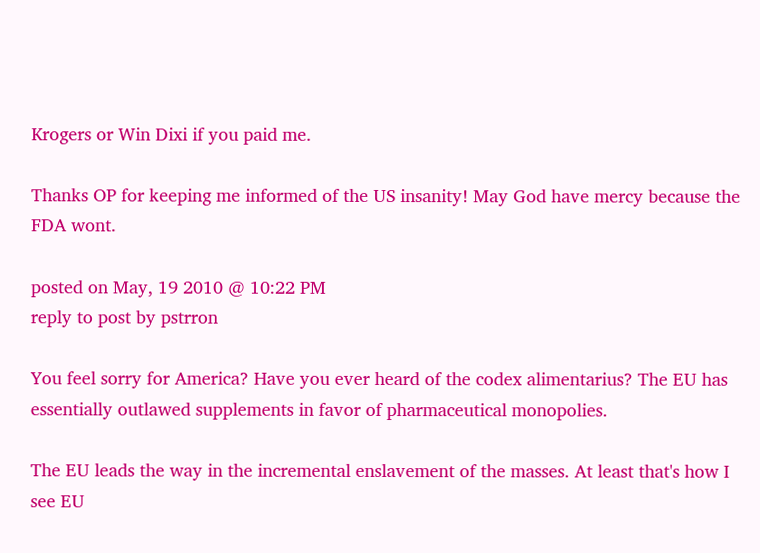Krogers or Win Dixi if you paid me.

Thanks OP for keeping me informed of the US insanity! May God have mercy because the FDA wont.

posted on May, 19 2010 @ 10:22 PM
reply to post by pstrron

You feel sorry for America? Have you ever heard of the codex alimentarius? The EU has essentially outlawed supplements in favor of pharmaceutical monopolies.

The EU leads the way in the incremental enslavement of the masses. At least that's how I see EU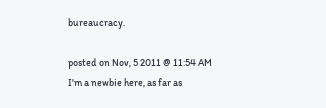bureaucracy.

posted on Nov, 5 2011 @ 11:54 AM
I'm a newbie here, as far as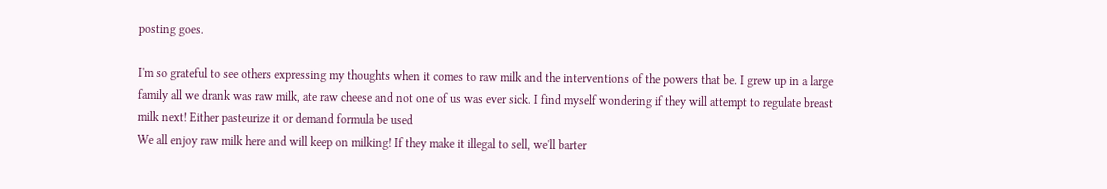posting goes.

I'm so grateful to see others expressing my thoughts when it comes to raw milk and the interventions of the powers that be. I grew up in a large family all we drank was raw milk, ate raw cheese and not one of us was ever sick. I find myself wondering if they will attempt to regulate breast milk next! Either pasteurize it or demand formula be used
We all enjoy raw milk here and will keep on milking! If they make it illegal to sell, we'll barter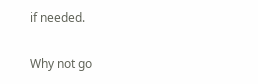if needed.

Why not go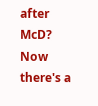after McD? Now there's a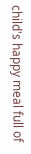child's happy meal full of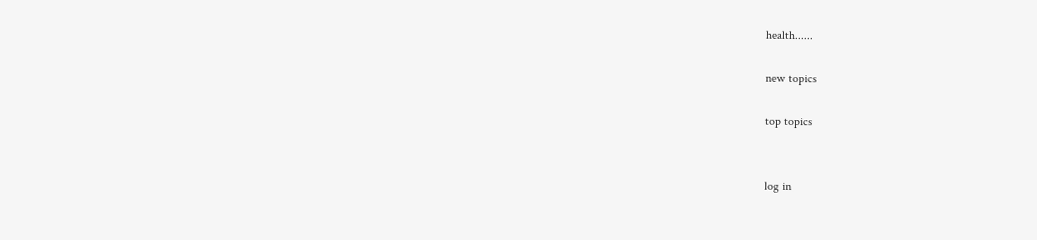health......

new topics

top topics


log in